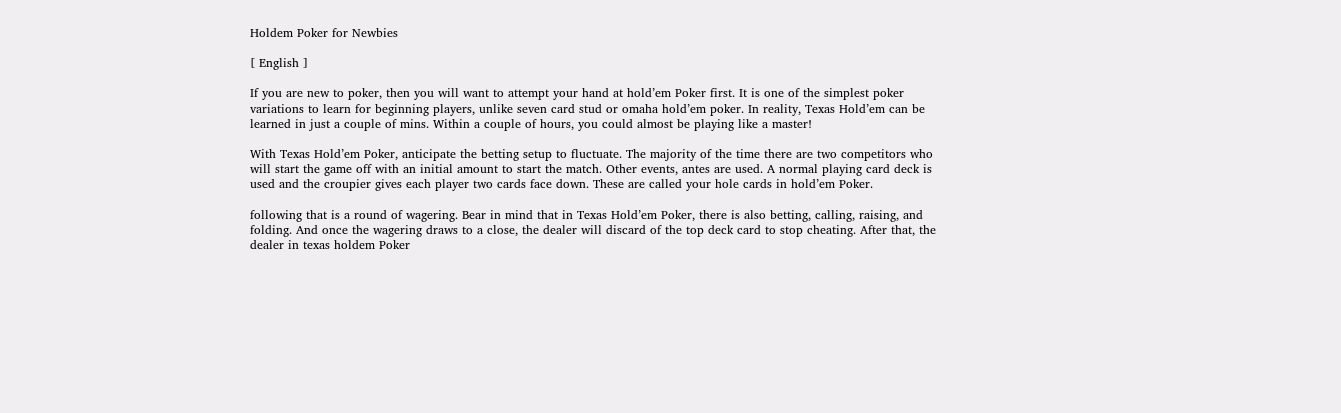Holdem Poker for Newbies

[ English ]

If you are new to poker, then you will want to attempt your hand at hold’em Poker first. It is one of the simplest poker variations to learn for beginning players, unlike seven card stud or omaha hold’em poker. In reality, Texas Hold’em can be learned in just a couple of mins. Within a couple of hours, you could almost be playing like a master!

With Texas Hold’em Poker, anticipate the betting setup to fluctuate. The majority of the time there are two competitors who will start the game off with an initial amount to start the match. Other events, antes are used. A normal playing card deck is used and the croupier gives each player two cards face down. These are called your hole cards in hold’em Poker.

following that is a round of wagering. Bear in mind that in Texas Hold’em Poker, there is also betting, calling, raising, and folding. And once the wagering draws to a close, the dealer will discard of the top deck card to stop cheating. After that, the dealer in texas holdem Poker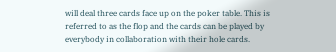will deal three cards face up on the poker table. This is referred to as the flop and the cards can be played by everybody in collaboration with their hole cards.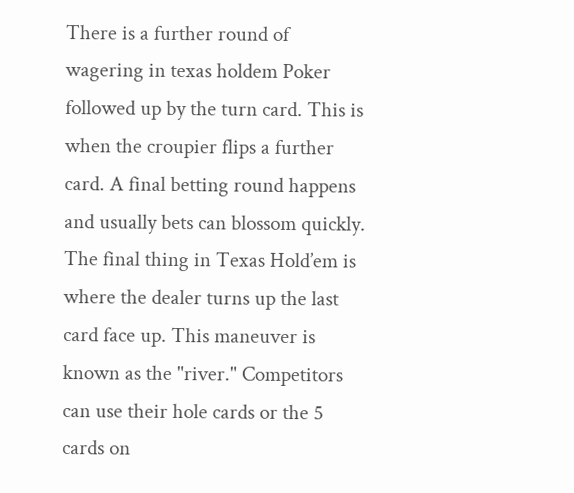There is a further round of wagering in texas holdem Poker followed up by the turn card. This is when the croupier flips a further card. A final betting round happens and usually bets can blossom quickly. The final thing in Texas Hold’em is where the dealer turns up the last card face up. This maneuver is known as the "river." Competitors can use their hole cards or the 5 cards on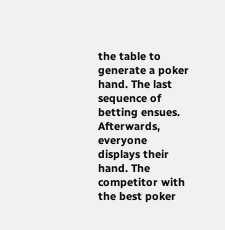the table to generate a poker hand. The last sequence of betting ensues. Afterwards, everyone displays their hand. The competitor with the best poker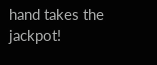hand takes the jackpot!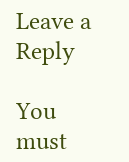Leave a Reply

You must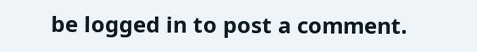be logged in to post a comment.